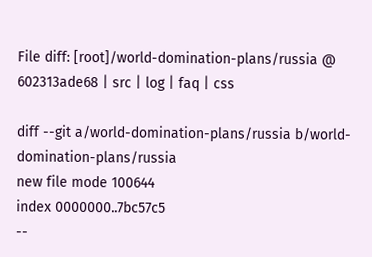File diff: [root]/world-domination-plans/russia @ 602313ade68 | src | log | faq | css

diff --git a/world-domination-plans/russia b/world-domination-plans/russia
new file mode 100644
index 0000000..7bc57c5
--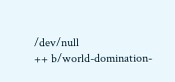/dev/null
++ b/world-domination-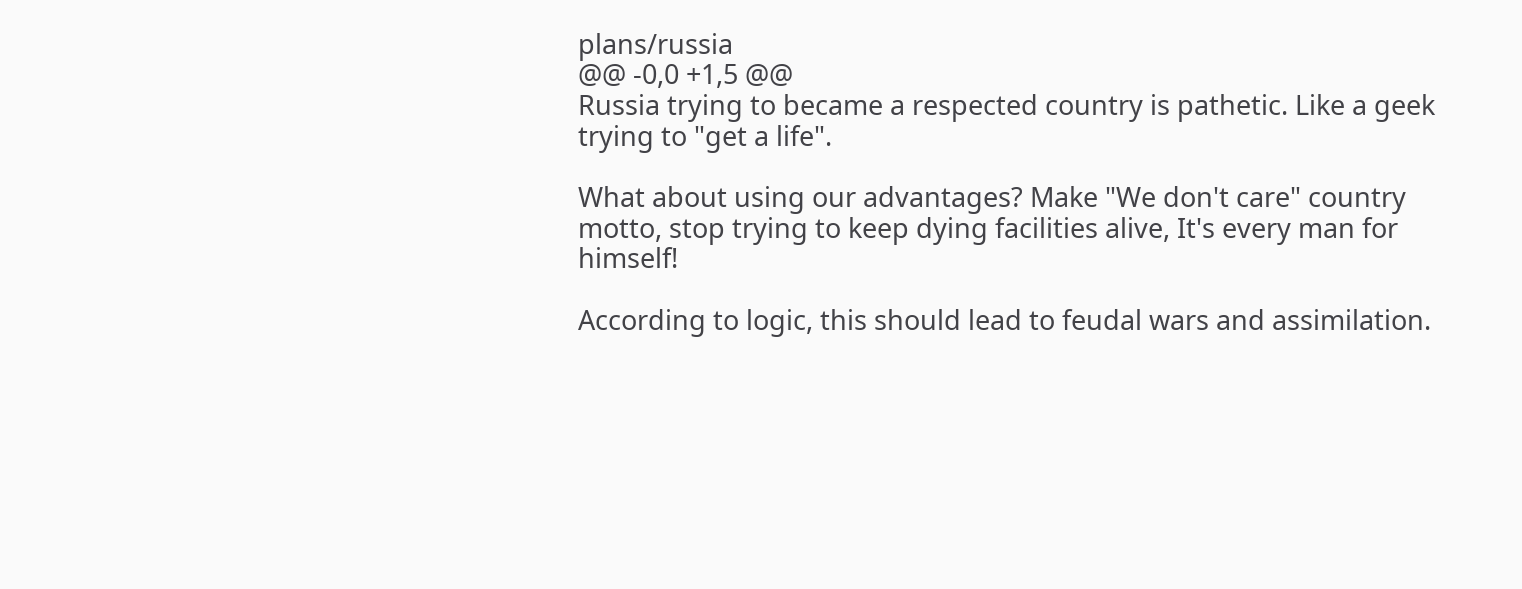plans/russia
@@ -0,0 +1,5 @@
Russia trying to became a respected country is pathetic. Like a geek trying to "get a life".

What about using our advantages? Make "We don't care" country motto, stop trying to keep dying facilities alive, It's every man for himself!

According to logic, this should lead to feudal wars and assimilation.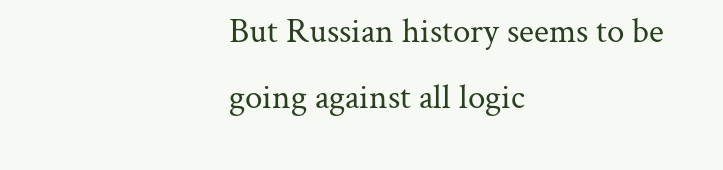But Russian history seems to be going against all logic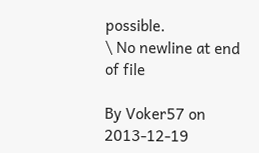possible.
\ No newline at end of file

By Voker57 on 2013-12-19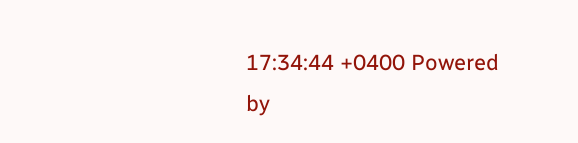17:34:44 +0400 Powered by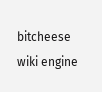bitcheese wiki engine